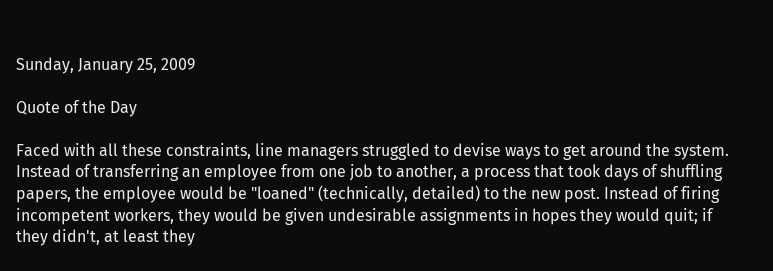Sunday, January 25, 2009

Quote of the Day

Faced with all these constraints, line managers struggled to devise ways to get around the system. Instead of transferring an employee from one job to another, a process that took days of shuffling papers, the employee would be "loaned" (technically, detailed) to the new post. Instead of firing incompetent workers, they would be given undesirable assignments in hopes they would quit; if they didn't, at least they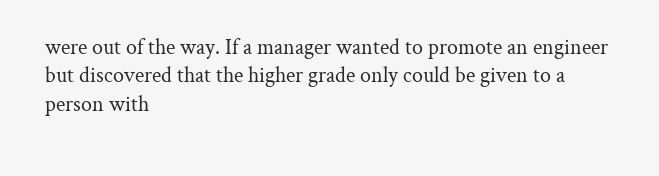were out of the way. If a manager wanted to promote an engineer but discovered that the higher grade only could be given to a person with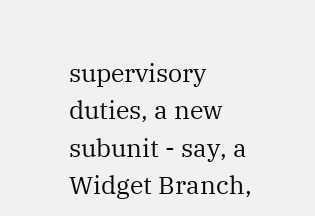supervisory duties, a new subunit - say, a Widget Branch,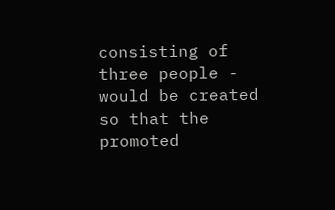consisting of three people - would be created so that the promoted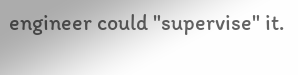engineer could "supervise" it.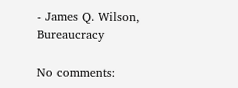- James Q. Wilson, Bureaucracy

No comments: